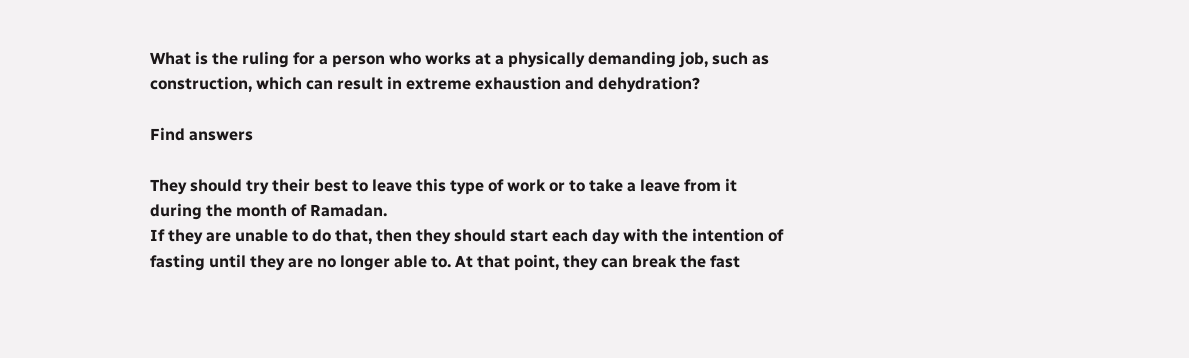What is the ruling for a person who works at a physically demanding job, such as construction, which can result in extreme exhaustion and dehydration?

Find answers

They should try their best to leave this type of work or to take a leave from it during the month of Ramadan.
If they are unable to do that, then they should start each day with the intention of fasting until they are no longer able to. At that point, they can break the fast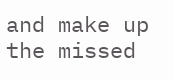and make up the missed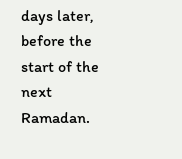days later, before the start of the next Ramadan.